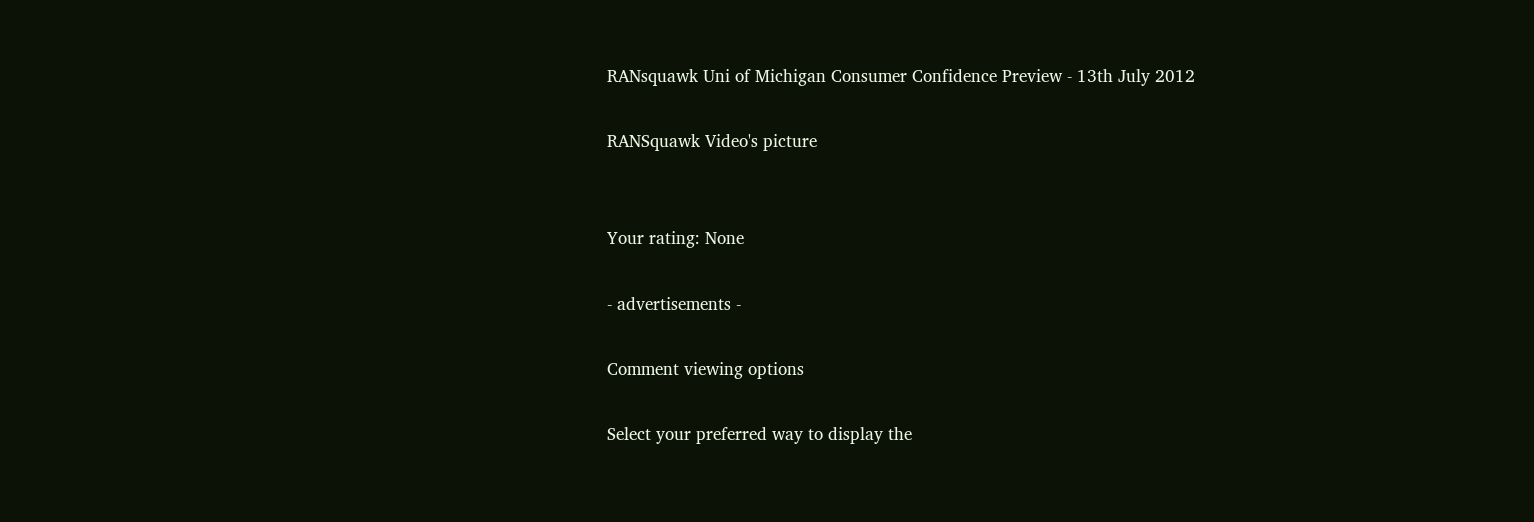RANsquawk Uni of Michigan Consumer Confidence Preview - 13th July 2012

RANSquawk Video's picture


Your rating: None

- advertisements -

Comment viewing options

Select your preferred way to display the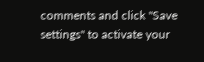comments and click "Save settings" to activate your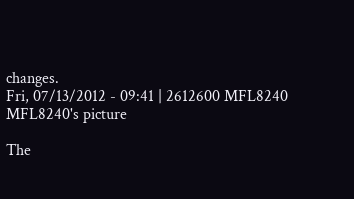changes.
Fri, 07/13/2012 - 09:41 | 2612600 MFL8240
MFL8240's picture

The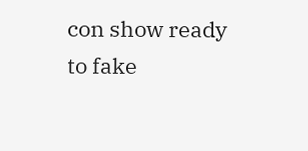con show ready to fake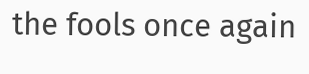the fools once again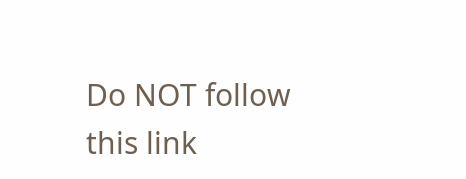Do NOT follow this link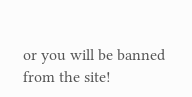or you will be banned from the site!